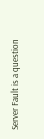Server Fault is a question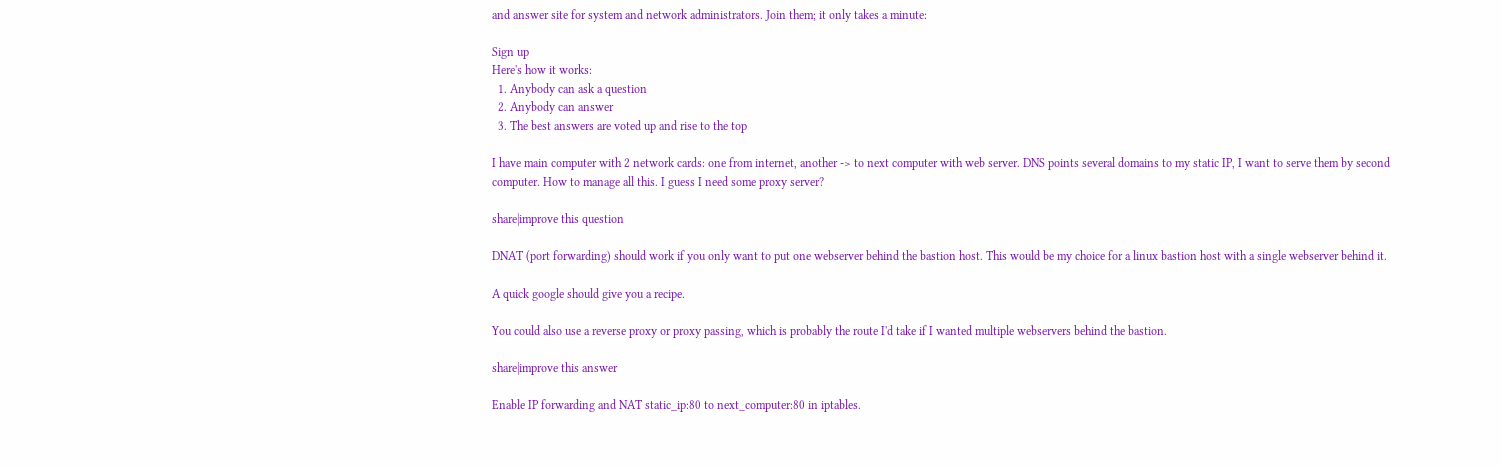and answer site for system and network administrators. Join them; it only takes a minute:

Sign up
Here's how it works:
  1. Anybody can ask a question
  2. Anybody can answer
  3. The best answers are voted up and rise to the top

I have main computer with 2 network cards: one from internet, another -> to next computer with web server. DNS points several domains to my static IP, I want to serve them by second computer. How to manage all this. I guess I need some proxy server?

share|improve this question

DNAT (port forwarding) should work if you only want to put one webserver behind the bastion host. This would be my choice for a linux bastion host with a single webserver behind it.

A quick google should give you a recipe.

You could also use a reverse proxy or proxy passing, which is probably the route I'd take if I wanted multiple webservers behind the bastion.

share|improve this answer

Enable IP forwarding and NAT static_ip:80 to next_computer:80 in iptables.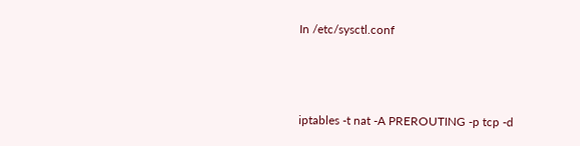In /etc/sysctl.conf



iptables -t nat -A PREROUTING -p tcp -d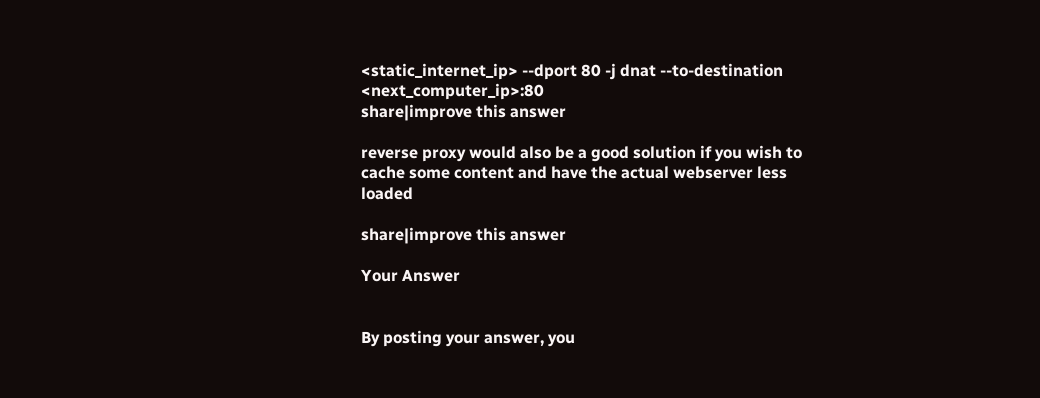<static_internet_ip> --dport 80 -j dnat --to-destination <next_computer_ip>:80
share|improve this answer

reverse proxy would also be a good solution if you wish to cache some content and have the actual webserver less loaded

share|improve this answer

Your Answer


By posting your answer, you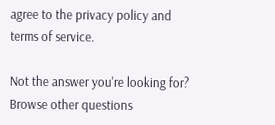agree to the privacy policy and terms of service.

Not the answer you're looking for? Browse other questions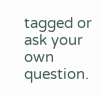tagged or ask your own question.